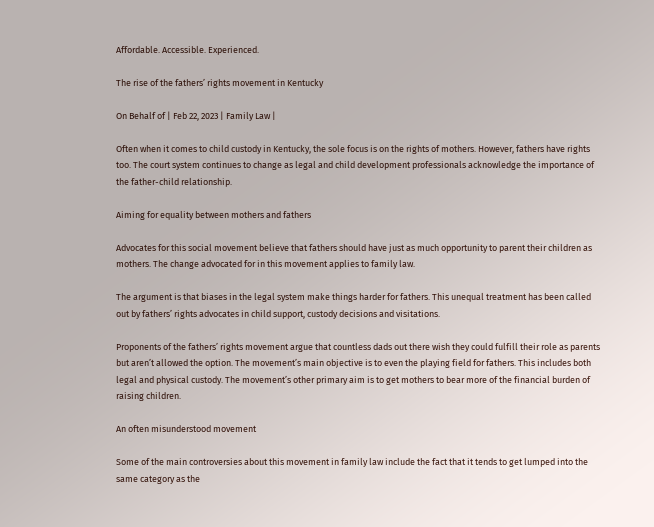Affordable. Accessible. Experienced.

The rise of the fathers’ rights movement in Kentucky

On Behalf of | Feb 22, 2023 | Family Law |

Often when it comes to child custody in Kentucky, the sole focus is on the rights of mothers. However, fathers have rights too. The court system continues to change as legal and child development professionals acknowledge the importance of the father-child relationship.

Aiming for equality between mothers and fathers

Advocates for this social movement believe that fathers should have just as much opportunity to parent their children as mothers. The change advocated for in this movement applies to family law.

The argument is that biases in the legal system make things harder for fathers. This unequal treatment has been called out by fathers’ rights advocates in child support, custody decisions and visitations.

Proponents of the fathers’ rights movement argue that countless dads out there wish they could fulfill their role as parents but aren’t allowed the option. The movement’s main objective is to even the playing field for fathers. This includes both legal and physical custody. The movement’s other primary aim is to get mothers to bear more of the financial burden of raising children.

An often misunderstood movement

Some of the main controversies about this movement in family law include the fact that it tends to get lumped into the same category as the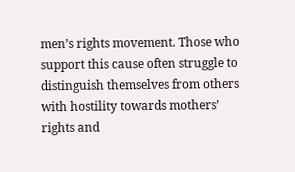men’s rights movement. Those who support this cause often struggle to distinguish themselves from others with hostility towards mothers’ rights and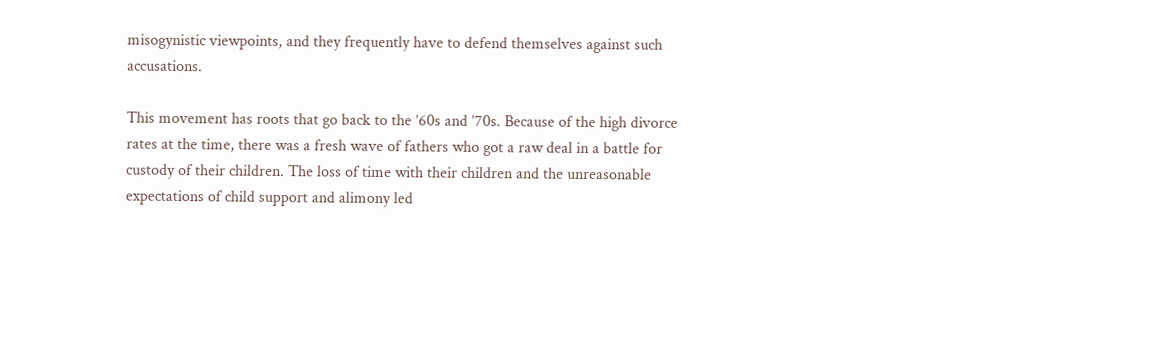misogynistic viewpoints, and they frequently have to defend themselves against such accusations.

This movement has roots that go back to the ’60s and ’70s. Because of the high divorce rates at the time, there was a fresh wave of fathers who got a raw deal in a battle for custody of their children. The loss of time with their children and the unreasonable expectations of child support and alimony led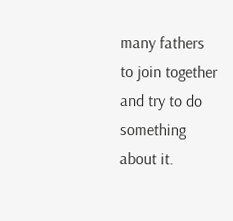many fathers to join together and try to do something about it.